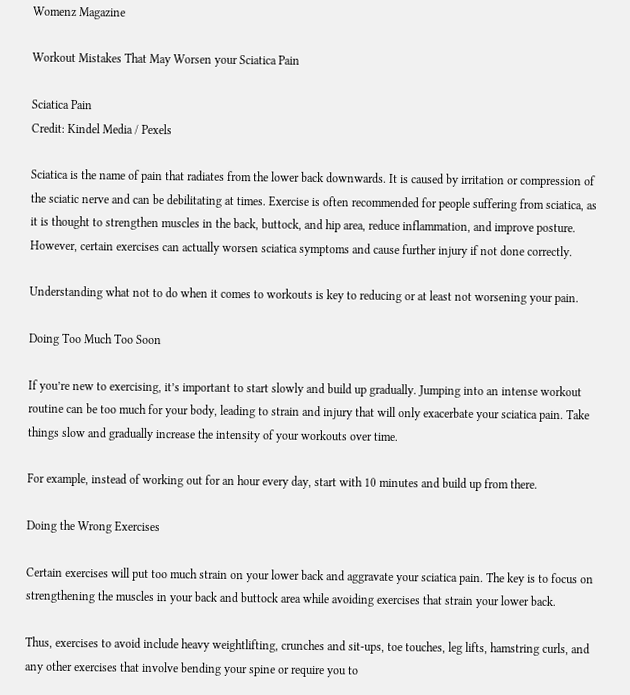Womenz Magazine

Workout Mistakes That May Worsen your Sciatica Pain

Sciatica Pain
Credit: Kindel Media / Pexels

Sciatica is the name of pain that radiates from the lower back downwards. It is caused by irritation or compression of the sciatic nerve and can be debilitating at times. Exercise is often recommended for people suffering from sciatica, as it is thought to strengthen muscles in the back, buttock, and hip area, reduce inflammation, and improve posture. However, certain exercises can actually worsen sciatica symptoms and cause further injury if not done correctly.

Understanding what not to do when it comes to workouts is key to reducing or at least not worsening your pain.

Doing Too Much Too Soon

If you’re new to exercising, it’s important to start slowly and build up gradually. Jumping into an intense workout routine can be too much for your body, leading to strain and injury that will only exacerbate your sciatica pain. Take things slow and gradually increase the intensity of your workouts over time.

For example, instead of working out for an hour every day, start with 10 minutes and build up from there.

Doing the Wrong Exercises

Certain exercises will put too much strain on your lower back and aggravate your sciatica pain. The key is to focus on strengthening the muscles in your back and buttock area while avoiding exercises that strain your lower back.

Thus, exercises to avoid include heavy weightlifting, crunches and sit-ups, toe touches, leg lifts, hamstring curls, and any other exercises that involve bending your spine or require you to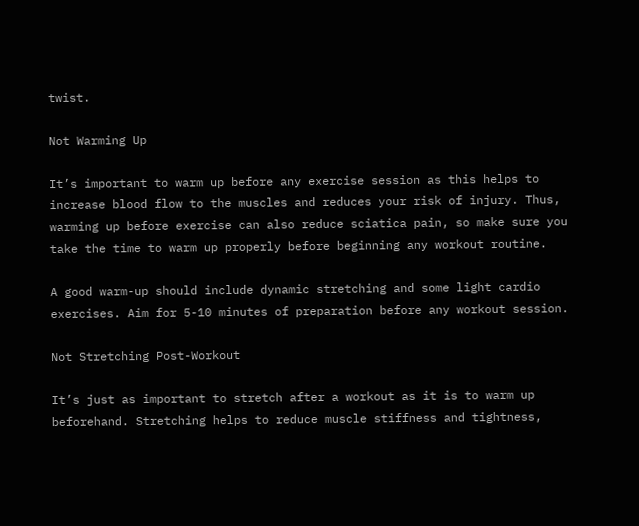twist.

Not Warming Up

It’s important to warm up before any exercise session as this helps to increase blood flow to the muscles and reduces your risk of injury. Thus, warming up before exercise can also reduce sciatica pain, so make sure you take the time to warm up properly before beginning any workout routine.

A good warm-up should include dynamic stretching and some light cardio exercises. Aim for 5-10 minutes of preparation before any workout session.

Not Stretching Post-Workout

It’s just as important to stretch after a workout as it is to warm up beforehand. Stretching helps to reduce muscle stiffness and tightness,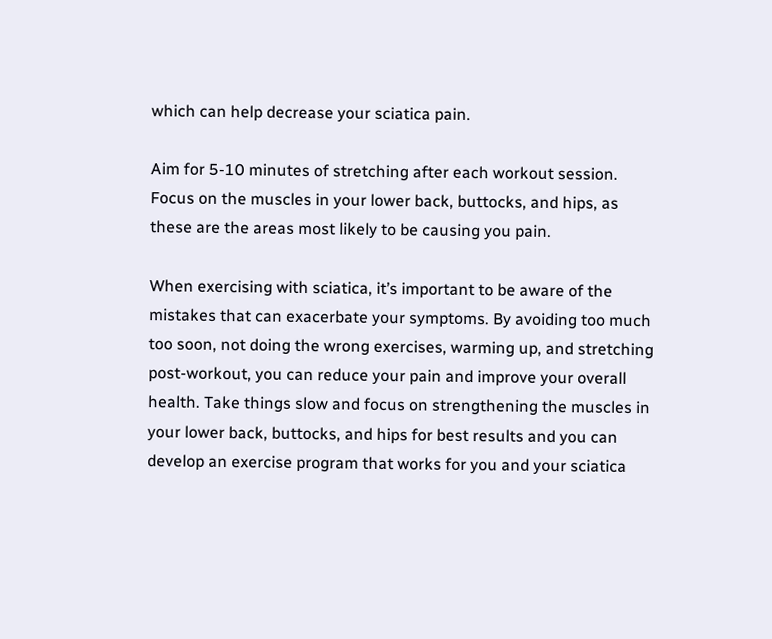which can help decrease your sciatica pain.

Aim for 5-10 minutes of stretching after each workout session. Focus on the muscles in your lower back, buttocks, and hips, as these are the areas most likely to be causing you pain.

When exercising with sciatica, it’s important to be aware of the mistakes that can exacerbate your symptoms. By avoiding too much too soon, not doing the wrong exercises, warming up, and stretching post-workout, you can reduce your pain and improve your overall health. Take things slow and focus on strengthening the muscles in your lower back, buttocks, and hips for best results and you can develop an exercise program that works for you and your sciatica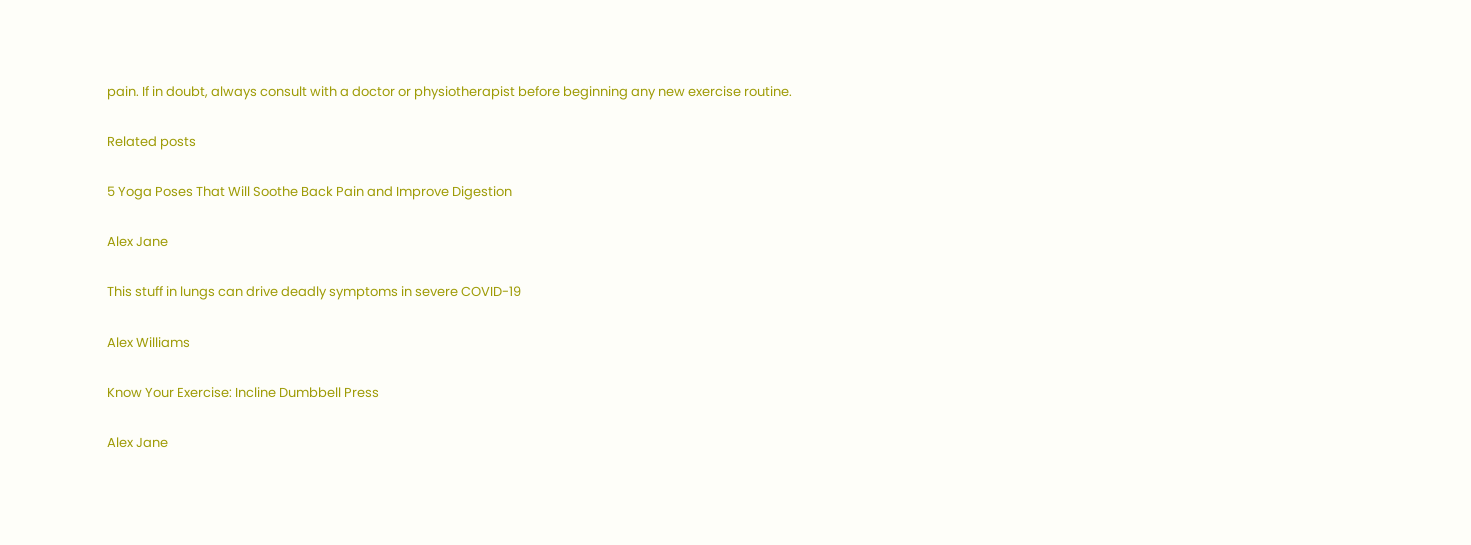pain. If in doubt, always consult with a doctor or physiotherapist before beginning any new exercise routine.

Related posts

5 Yoga Poses That Will Soothe Back Pain and Improve Digestion

Alex Jane

This stuff in lungs can drive deadly symptoms in severe COVID-19

Alex Williams

Know Your Exercise: Incline Dumbbell Press

Alex Jane